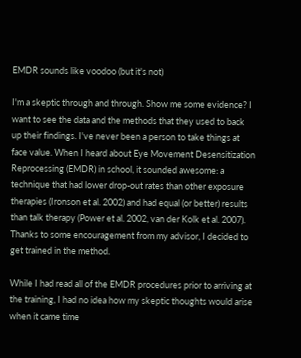EMDR sounds like voodoo (but it's not)

I'm a skeptic through and through. Show me some evidence? I want to see the data and the methods that they used to back up their findings. I've never been a person to take things at face value. When I heard about Eye Movement Desensitization Reprocessing (EMDR) in school, it sounded awesome: a technique that had lower drop-out rates than other exposure therapies (Ironson et al. 2002) and had equal (or better) results than talk therapy (Power et al. 2002, van der Kolk et al. 2007). Thanks to some encouragement from my advisor, I decided to get trained in the method.

While I had read all of the EMDR procedures prior to arriving at the training, I had no idea how my skeptic thoughts would arise when it came time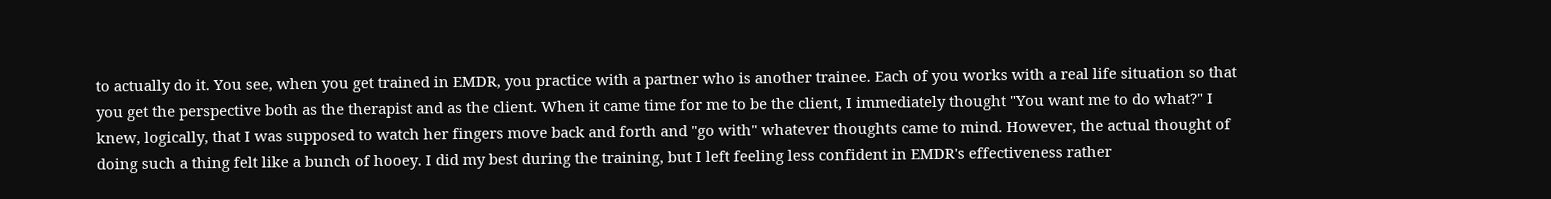to actually do it. You see, when you get trained in EMDR, you practice with a partner who is another trainee. Each of you works with a real life situation so that you get the perspective both as the therapist and as the client. When it came time for me to be the client, I immediately thought "You want me to do what?" I knew, logically, that I was supposed to watch her fingers move back and forth and "go with" whatever thoughts came to mind. However, the actual thought of doing such a thing felt like a bunch of hooey. I did my best during the training, but I left feeling less confident in EMDR's effectiveness rather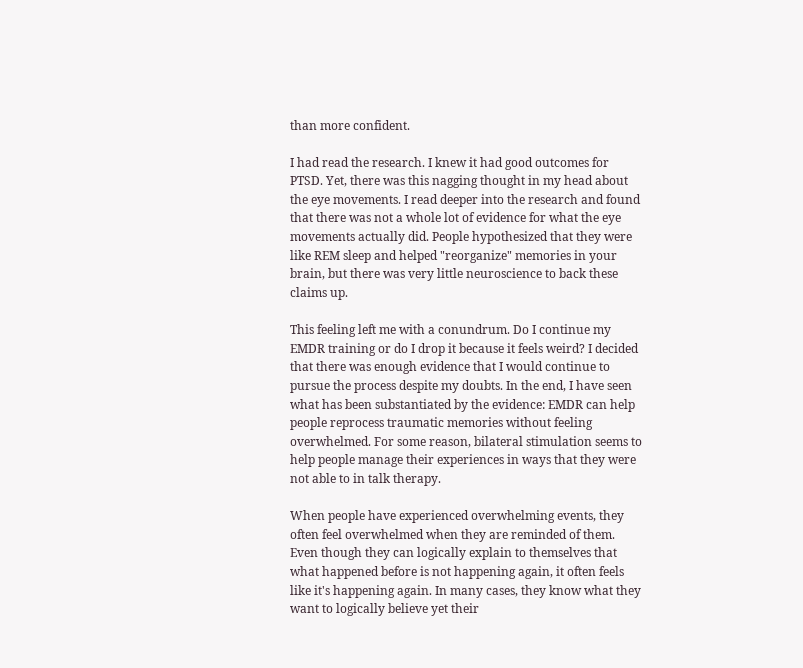than more confident.

I had read the research. I knew it had good outcomes for PTSD. Yet, there was this nagging thought in my head about the eye movements. I read deeper into the research and found that there was not a whole lot of evidence for what the eye movements actually did. People hypothesized that they were like REM sleep and helped "reorganize" memories in your brain, but there was very little neuroscience to back these claims up.

This feeling left me with a conundrum. Do I continue my EMDR training or do I drop it because it feels weird? I decided that there was enough evidence that I would continue to pursue the process despite my doubts. In the end, I have seen what has been substantiated by the evidence: EMDR can help people reprocess traumatic memories without feeling overwhelmed. For some reason, bilateral stimulation seems to help people manage their experiences in ways that they were not able to in talk therapy.

When people have experienced overwhelming events, they often feel overwhelmed when they are reminded of them. Even though they can logically explain to themselves that what happened before is not happening again, it often feels like it's happening again. In many cases, they know what they want to logically believe yet their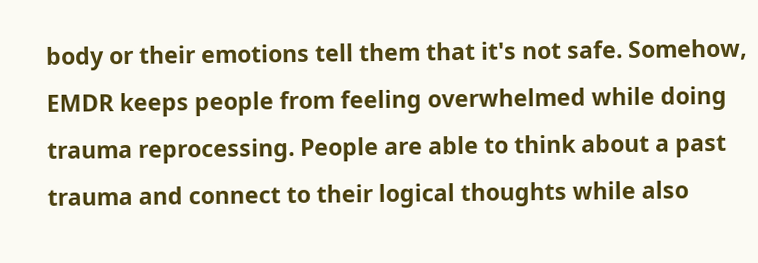body or their emotions tell them that it's not safe. Somehow, EMDR keeps people from feeling overwhelmed while doing trauma reprocessing. People are able to think about a past trauma and connect to their logical thoughts while also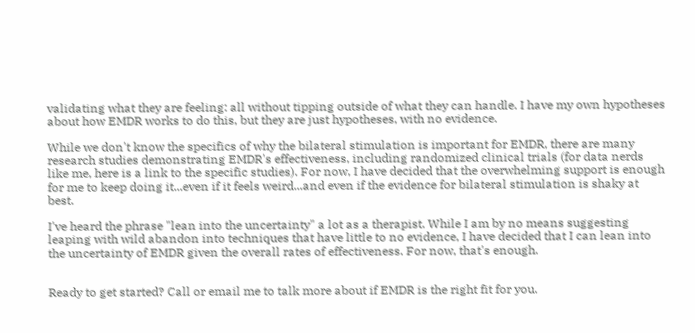validating what they are feeling: all without tipping outside of what they can handle. I have my own hypotheses about how EMDR works to do this, but they are just hypotheses, with no evidence.

While we don't know the specifics of why the bilateral stimulation is important for EMDR, there are many research studies demonstrating EMDR's effectiveness, including randomized clinical trials (for data nerds like me, here is a link to the specific studies). For now, I have decided that the overwhelming support is enough for me to keep doing it...even if it feels weird...and even if the evidence for bilateral stimulation is shaky at best.

I've heard the phrase "lean into the uncertainty" a lot as a therapist. While I am by no means suggesting leaping with wild abandon into techniques that have little to no evidence, I have decided that I can lean into the uncertainty of EMDR given the overall rates of effectiveness. For now, that's enough.


Ready to get started? Call or email me to talk more about if EMDR is the right fit for you.